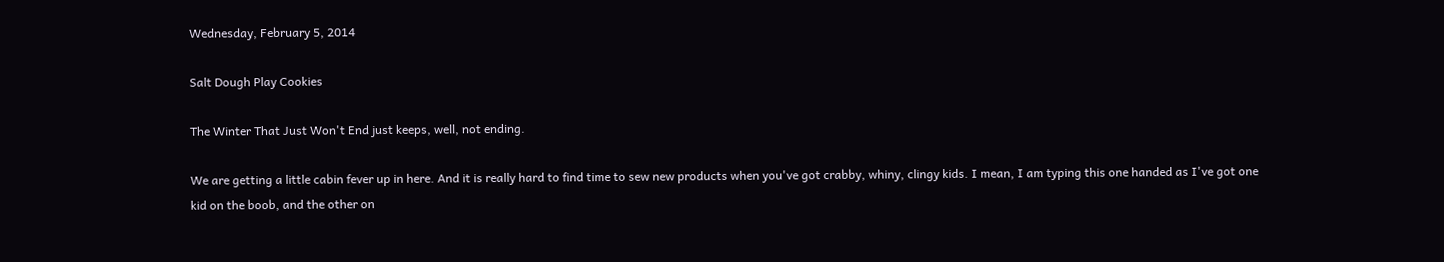Wednesday, February 5, 2014

Salt Dough Play Cookies

The Winter That Just Won't End just keeps, well, not ending.

We are getting a little cabin fever up in here. And it is really hard to find time to sew new products when you've got crabby, whiny, clingy kids. I mean, I am typing this one handed as I've got one kid on the boob, and the other on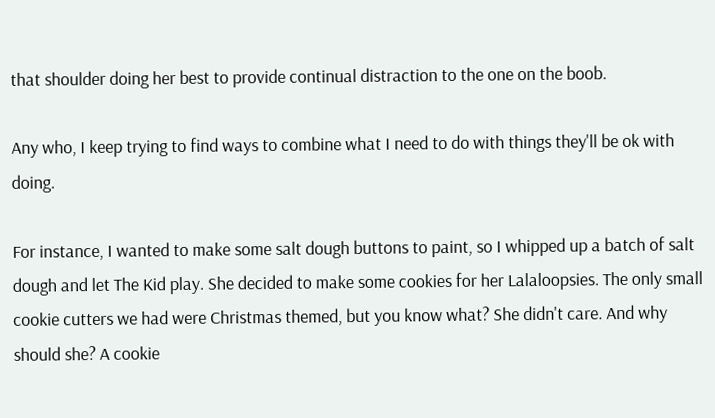that shoulder doing her best to provide continual distraction to the one on the boob.

Any who, I keep trying to find ways to combine what I need to do with things they'll be ok with doing.

For instance, I wanted to make some salt dough buttons to paint, so I whipped up a batch of salt dough and let The Kid play. She decided to make some cookies for her Lalaloopsies. The only small cookie cutters we had were Christmas themed, but you know what? She didn't care. And why should she? A cookie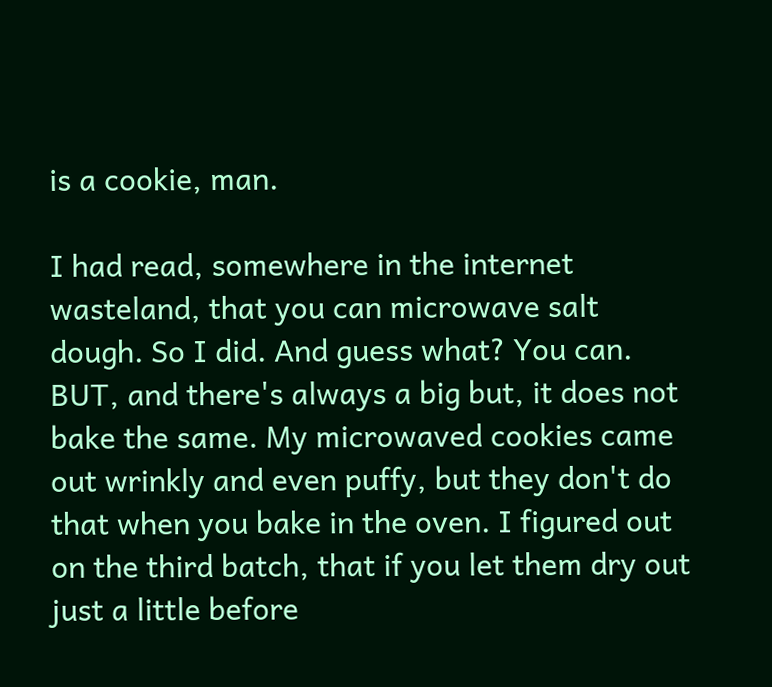is a cookie, man.

I had read, somewhere in the internet wasteland, that you can microwave salt dough. So I did. And guess what? You can. BUT, and there's always a big but, it does not bake the same. My microwaved cookies came out wrinkly and even puffy, but they don't do that when you bake in the oven. I figured out on the third batch, that if you let them dry out just a little before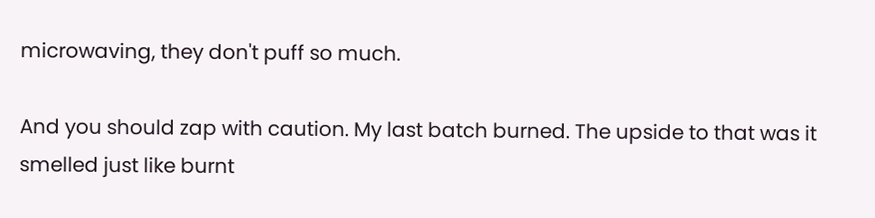microwaving, they don't puff so much.

And you should zap with caution. My last batch burned. The upside to that was it smelled just like burnt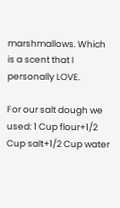marshmallows. Which is a scent that I personally LOVE.

For our salt dough we used: 1 Cup flour+1/2 Cup salt+1/2 Cup water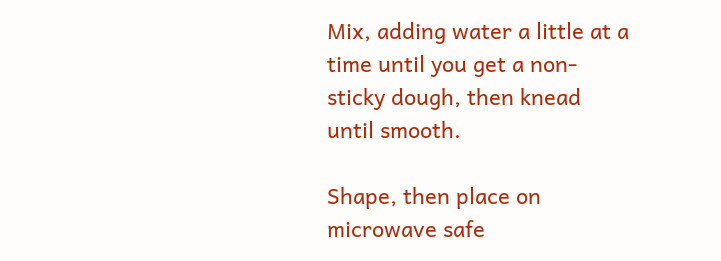Mix, adding water a little at a time until you get a non-sticky dough, then knead until smooth.

Shape, then place on microwave safe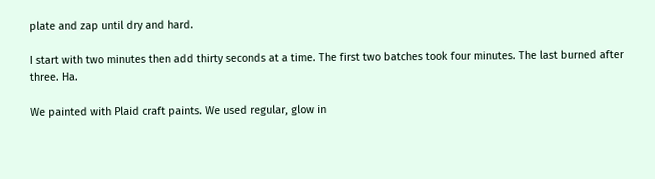plate and zap until dry and hard.

I start with two minutes then add thirty seconds at a time. The first two batches took four minutes. The last burned after three. Ha.

We painted with Plaid craft paints. We used regular, glow in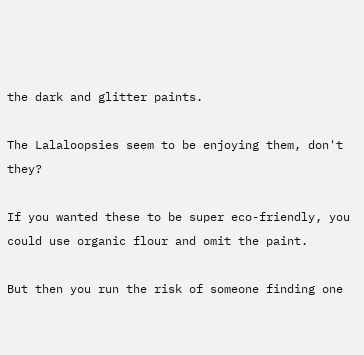the dark and glitter paints.

The Lalaloopsies seem to be enjoying them, don't they?

If you wanted these to be super eco-friendly, you could use organic flour and omit the paint.

But then you run the risk of someone finding one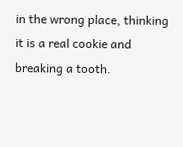in the wrong place, thinking it is a real cookie and breaking a tooth.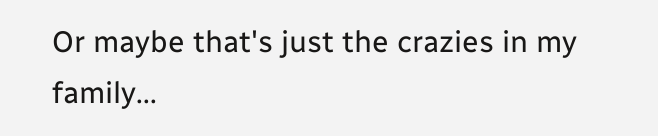Or maybe that's just the crazies in my family...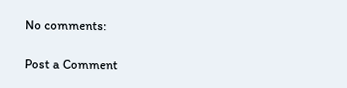No comments:

Post a Comment